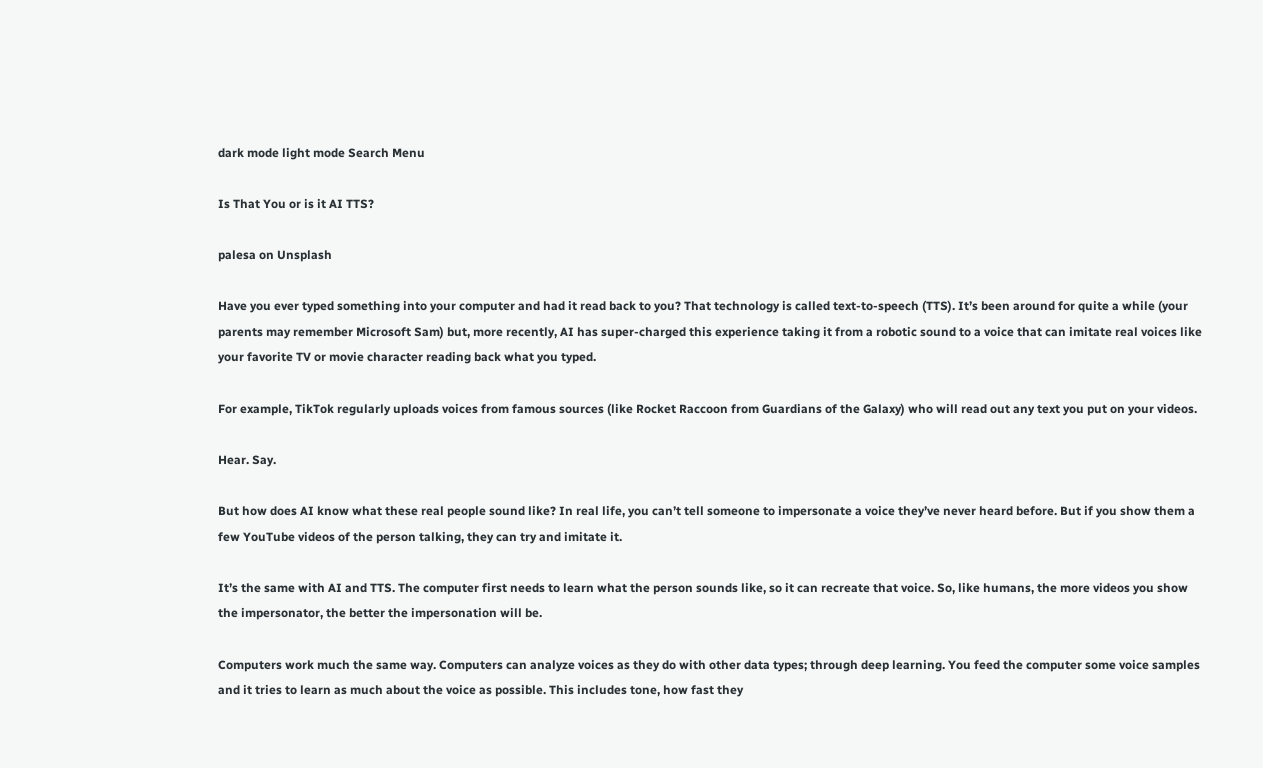dark mode light mode Search Menu

Is That You or is it AI TTS?

palesa on Unsplash

Have you ever typed something into your computer and had it read back to you? That technology is called text-to-speech (TTS). It’s been around for quite a while (your parents may remember Microsoft Sam) but, more recently, AI has super-charged this experience taking it from a robotic sound to a voice that can imitate real voices like your favorite TV or movie character reading back what you typed.

For example, TikTok regularly uploads voices from famous sources (like Rocket Raccoon from Guardians of the Galaxy) who will read out any text you put on your videos.

Hear. Say.

But how does AI know what these real people sound like? In real life, you can’t tell someone to impersonate a voice they’ve never heard before. But if you show them a few YouTube videos of the person talking, they can try and imitate it.

It’s the same with AI and TTS. The computer first needs to learn what the person sounds like, so it can recreate that voice. So, like humans, the more videos you show the impersonator, the better the impersonation will be.

Computers work much the same way. Computers can analyze voices as they do with other data types; through deep learning. You feed the computer some voice samples and it tries to learn as much about the voice as possible. This includes tone, how fast they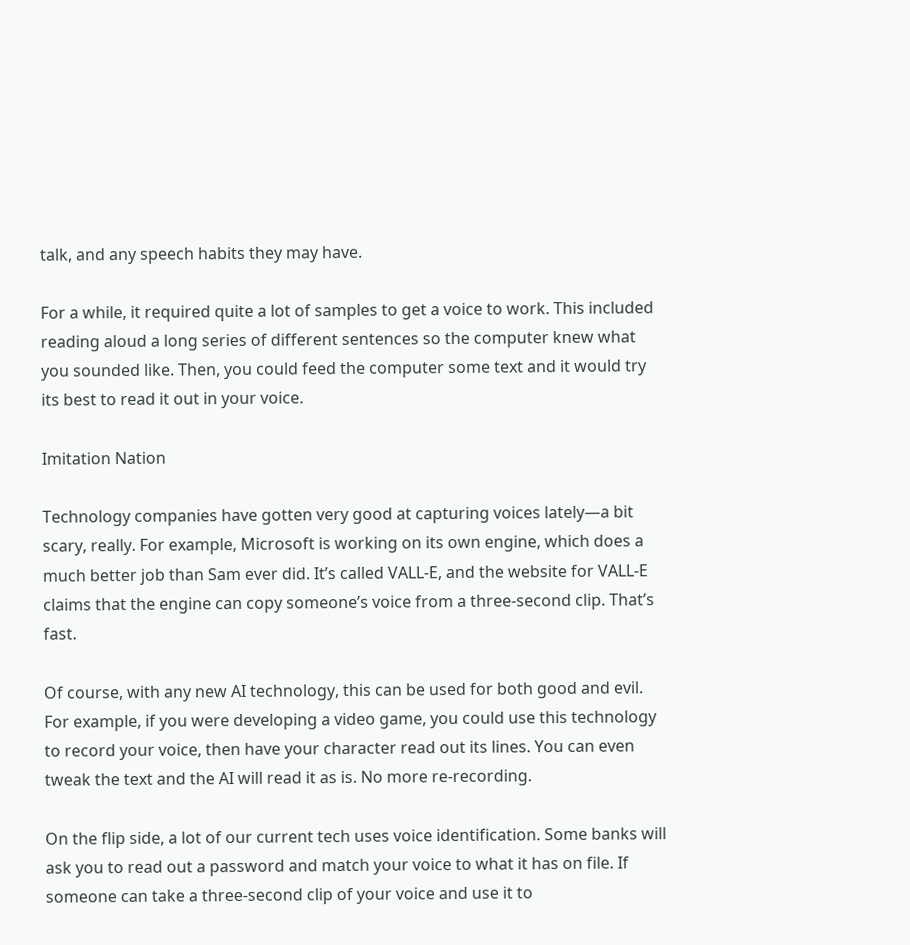talk, and any speech habits they may have.

For a while, it required quite a lot of samples to get a voice to work. This included reading aloud a long series of different sentences so the computer knew what you sounded like. Then, you could feed the computer some text and it would try its best to read it out in your voice.

Imitation Nation

Technology companies have gotten very good at capturing voices lately—a bit scary, really. For example, Microsoft is working on its own engine, which does a much better job than Sam ever did. It’s called VALL-E, and the website for VALL-E claims that the engine can copy someone’s voice from a three-second clip. That’s fast.

Of course, with any new AI technology, this can be used for both good and evil. For example, if you were developing a video game, you could use this technology to record your voice, then have your character read out its lines. You can even tweak the text and the AI will read it as is. No more re-recording.

On the flip side, a lot of our current tech uses voice identification. Some banks will ask you to read out a password and match your voice to what it has on file. If someone can take a three-second clip of your voice and use it to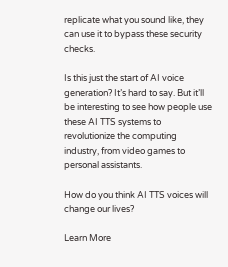replicate what you sound like, they can use it to bypass these security checks.

Is this just the start of AI voice generation? It’s hard to say. But it’ll be interesting to see how people use these AI TTS systems to revolutionize the computing industry, from video games to personal assistants.

How do you think AI TTS voices will change our lives?

Learn More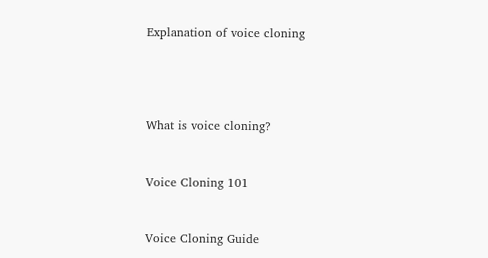Explanation of voice cloning




What is voice cloning?


Voice Cloning 101


Voice Cloning Guide